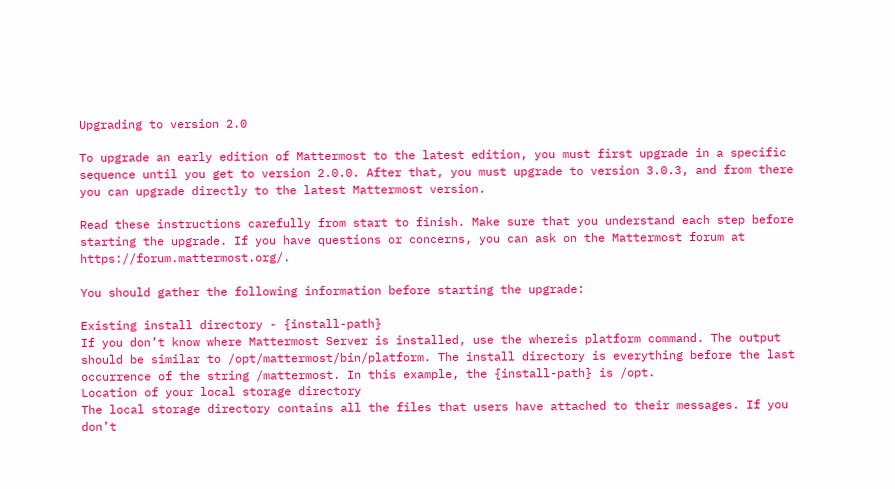Upgrading to version 2.0

To upgrade an early edition of Mattermost to the latest edition, you must first upgrade in a specific sequence until you get to version 2.0.0. After that, you must upgrade to version 3.0.3, and from there you can upgrade directly to the latest Mattermost version.

Read these instructions carefully from start to finish. Make sure that you understand each step before starting the upgrade. If you have questions or concerns, you can ask on the Mattermost forum at https://forum.mattermost.org/.

You should gather the following information before starting the upgrade:

Existing install directory - {install-path}
If you don’t know where Mattermost Server is installed, use the whereis platform command. The output should be similar to /opt/mattermost/bin/platform. The install directory is everything before the last occurrence of the string /mattermost. In this example, the {install-path} is /opt.
Location of your local storage directory
The local storage directory contains all the files that users have attached to their messages. If you don’t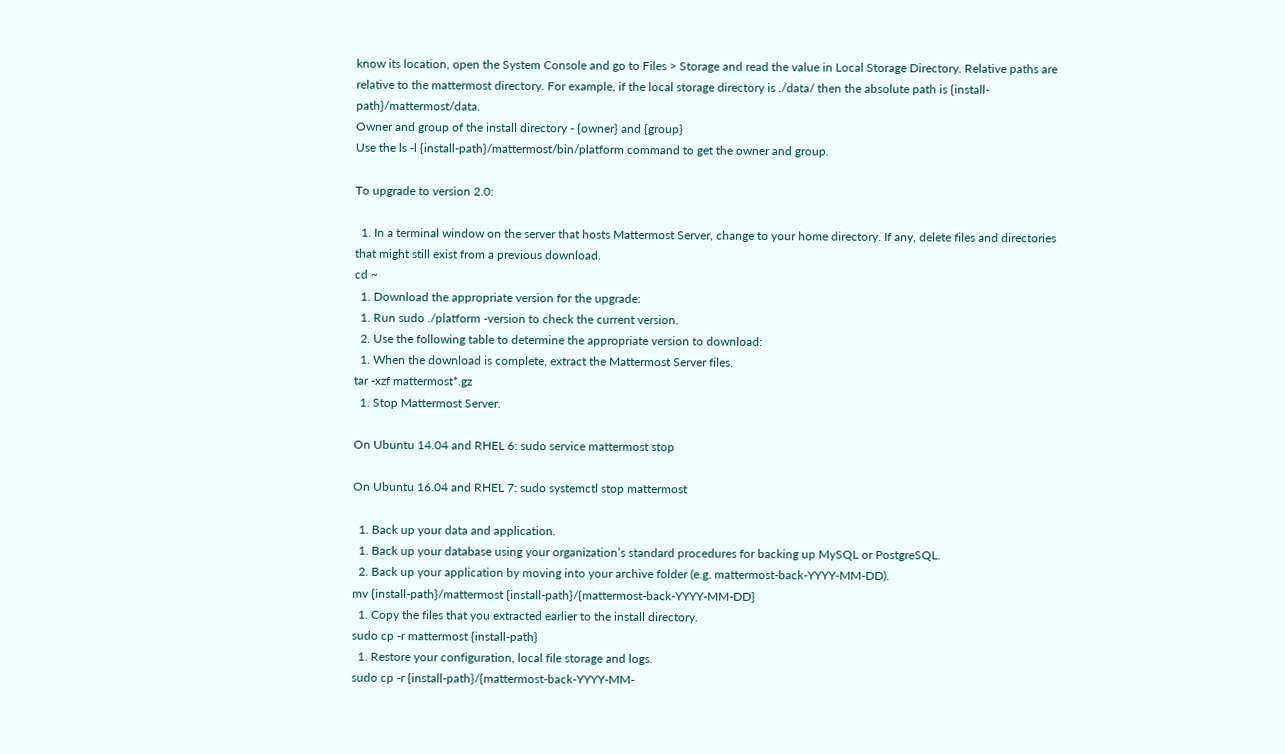know its location, open the System Console and go to Files > Storage and read the value in Local Storage Directory. Relative paths are relative to the mattermost directory. For example, if the local storage directory is ./data/ then the absolute path is {install-path}/mattermost/data.
Owner and group of the install directory - {owner} and {group}
Use the ls -l {install-path}/mattermost/bin/platform command to get the owner and group.

To upgrade to version 2.0:

  1. In a terminal window on the server that hosts Mattermost Server, change to your home directory. If any, delete files and directories that might still exist from a previous download.
cd ~
  1. Download the appropriate version for the upgrade:
  1. Run sudo ./platform -version to check the current version.
  2. Use the following table to determine the appropriate version to download:
  1. When the download is complete, extract the Mattermost Server files.
tar -xzf mattermost*.gz
  1. Stop Mattermost Server.

On Ubuntu 14.04 and RHEL 6: sudo service mattermost stop

On Ubuntu 16.04 and RHEL 7: sudo systemctl stop mattermost

  1. Back up your data and application.
  1. Back up your database using your organization’s standard procedures for backing up MySQL or PostgreSQL.
  2. Back up your application by moving into your archive folder (e.g. mattermost-back-YYYY-MM-DD).
mv {install-path}/mattermost {install-path}/{mattermost-back-YYYY-MM-DD}
  1. Copy the files that you extracted earlier to the install directory.
sudo cp -r mattermost {install-path}
  1. Restore your configuration, local file storage and logs.
sudo cp -r {install-path}/{mattermost-back-YYYY-MM-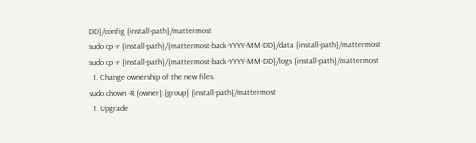DD}/config {install-path}/mattermost
sudo cp -r {install-path}/{mattermost-back-YYYY-MM-DD}/data {install-path}/mattermost
sudo cp -r {install-path}/{mattermost-back-YYYY-MM-DD}/logs {install-path}/mattermost
  1. Change ownership of the new files.
sudo chown -R {owner}:{group} {install-path}/mattermost
  1. Upgrade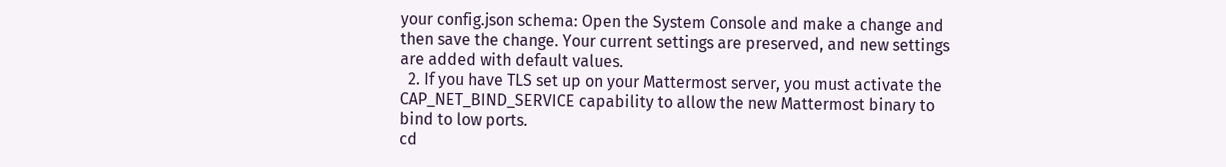your config.json schema: Open the System Console and make a change and then save the change. Your current settings are preserved, and new settings are added with default values.
  2. If you have TLS set up on your Mattermost server, you must activate the CAP_NET_BIND_SERVICE capability to allow the new Mattermost binary to bind to low ports.
cd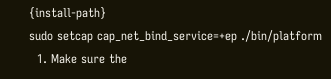{install-path}
sudo setcap cap_net_bind_service=+ep ./bin/platform
  1. Make sure the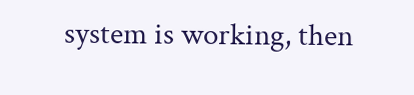system is working, then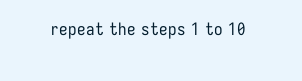repeat the steps 1 to 10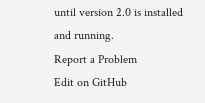until version 2.0 is installed and running.
Report a Problem
Edit on GitHub